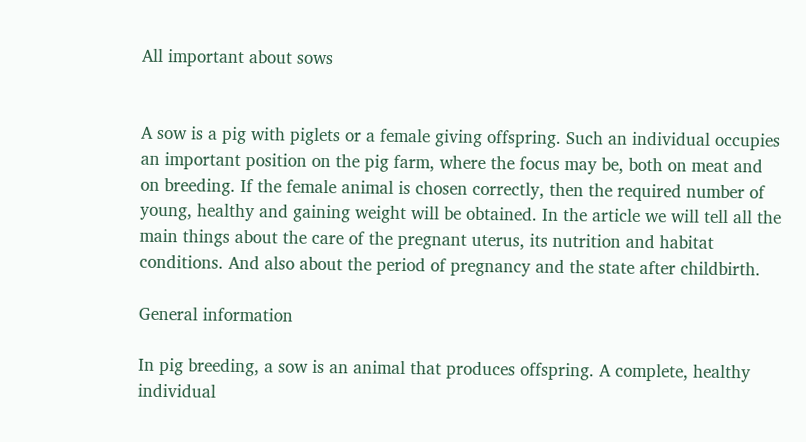All important about sows


A sow is a pig with piglets or a female giving offspring. Such an individual occupies an important position on the pig farm, where the focus may be, both on meat and on breeding. If the female animal is chosen correctly, then the required number of young, healthy and gaining weight will be obtained. In the article we will tell all the main things about the care of the pregnant uterus, its nutrition and habitat conditions. And also about the period of pregnancy and the state after childbirth.

General information

In pig breeding, a sow is an animal that produces offspring. A complete, healthy individual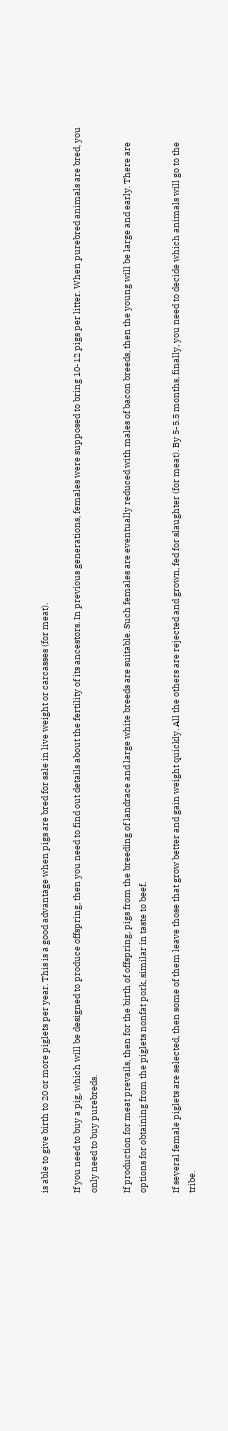is able to give birth to 20 or more piglets per year. This is a good advantage when pigs are bred for sale in live weight or carcasses (for meat).

If you need to buy a pig, which will be designed to produce offspring, then you need to find out details about the fertility of its ancestors. In previous generations, females were supposed to bring 10-12 pigs per litter. When purebred animals are bred, you only need to buy purebreds.

If production for meat prevails, then for the birth of offspring, pigs from the breeding of landrace and large white breeds are suitable. Such females are eventually reduced with males of bacon breeds, then the young will be large and early. There are options for obtaining from the piglets nonfat pork, similar in taste to beef.

If several female piglets are selected, then some of them leave those that grow better and gain weight quickly. All the others are rejected and grown, fed for slaughter (for meat). By 5-5.5 months, finally, you need to decide which animals will go to the tribe.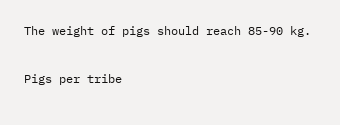The weight of pigs should reach 85-90 kg.

Pigs per tribe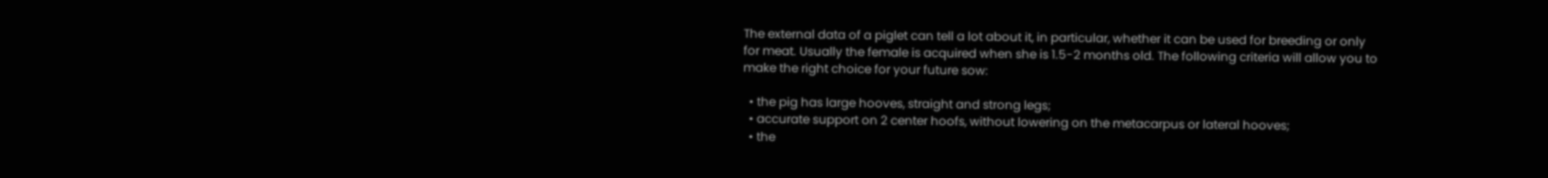The external data of a piglet can tell a lot about it, in particular, whether it can be used for breeding or only for meat. Usually the female is acquired when she is 1.5-2 months old. The following criteria will allow you to make the right choice for your future sow:

  • the pig has large hooves, straight and strong legs;
  • accurate support on 2 center hoofs, without lowering on the metacarpus or lateral hooves;
  • the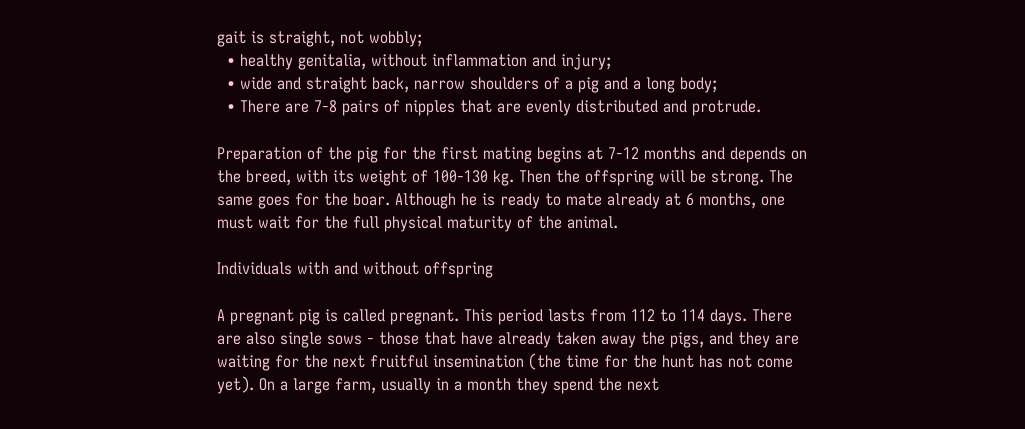gait is straight, not wobbly;
  • healthy genitalia, without inflammation and injury;
  • wide and straight back, narrow shoulders of a pig and a long body;
  • There are 7-8 pairs of nipples that are evenly distributed and protrude.

Preparation of the pig for the first mating begins at 7-12 months and depends on the breed, with its weight of 100-130 kg. Then the offspring will be strong. The same goes for the boar. Although he is ready to mate already at 6 months, one must wait for the full physical maturity of the animal.

Individuals with and without offspring

A pregnant pig is called pregnant. This period lasts from 112 to 114 days. There are also single sows - those that have already taken away the pigs, and they are waiting for the next fruitful insemination (the time for the hunt has not come yet). On a large farm, usually in a month they spend the next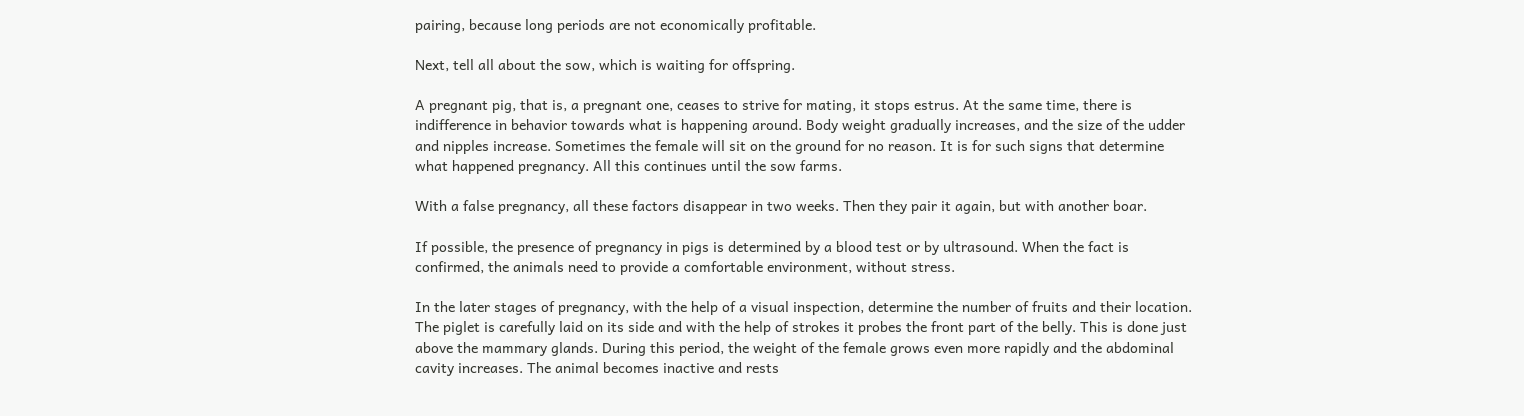pairing, because long periods are not economically profitable.

Next, tell all about the sow, which is waiting for offspring.

A pregnant pig, that is, a pregnant one, ceases to strive for mating, it stops estrus. At the same time, there is indifference in behavior towards what is happening around. Body weight gradually increases, and the size of the udder and nipples increase. Sometimes the female will sit on the ground for no reason. It is for such signs that determine what happened pregnancy. All this continues until the sow farms.

With a false pregnancy, all these factors disappear in two weeks. Then they pair it again, but with another boar.

If possible, the presence of pregnancy in pigs is determined by a blood test or by ultrasound. When the fact is confirmed, the animals need to provide a comfortable environment, without stress.

In the later stages of pregnancy, with the help of a visual inspection, determine the number of fruits and their location. The piglet is carefully laid on its side and with the help of strokes it probes the front part of the belly. This is done just above the mammary glands. During this period, the weight of the female grows even more rapidly and the abdominal cavity increases. The animal becomes inactive and rests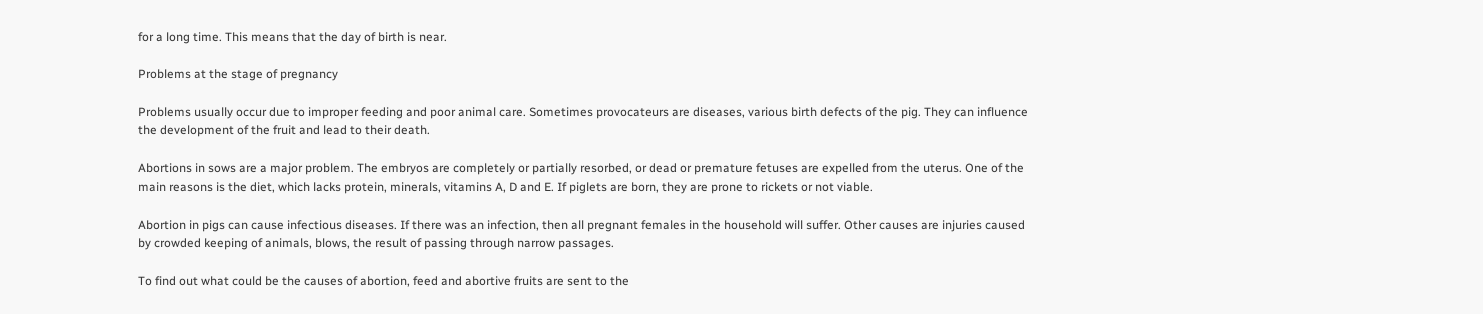for a long time. This means that the day of birth is near.

Problems at the stage of pregnancy

Problems usually occur due to improper feeding and poor animal care. Sometimes provocateurs are diseases, various birth defects of the pig. They can influence the development of the fruit and lead to their death.

Abortions in sows are a major problem. The embryos are completely or partially resorbed, or dead or premature fetuses are expelled from the uterus. One of the main reasons is the diet, which lacks protein, minerals, vitamins A, D and E. If piglets are born, they are prone to rickets or not viable.

Abortion in pigs can cause infectious diseases. If there was an infection, then all pregnant females in the household will suffer. Other causes are injuries caused by crowded keeping of animals, blows, the result of passing through narrow passages.

To find out what could be the causes of abortion, feed and abortive fruits are sent to the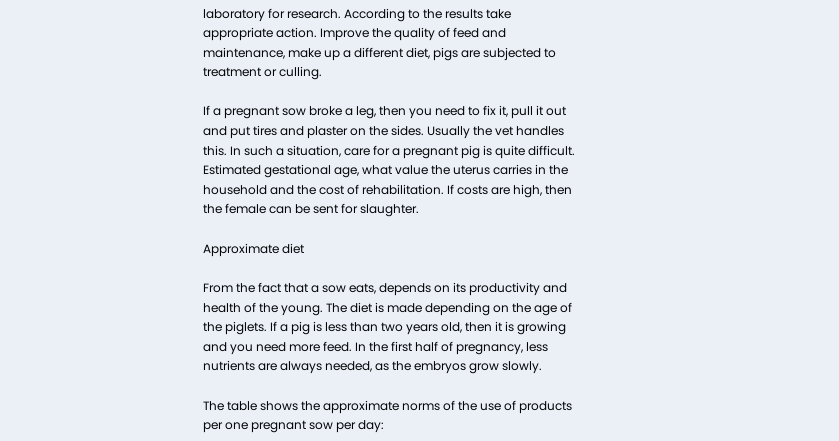laboratory for research. According to the results take appropriate action. Improve the quality of feed and maintenance, make up a different diet, pigs are subjected to treatment or culling.

If a pregnant sow broke a leg, then you need to fix it, pull it out and put tires and plaster on the sides. Usually the vet handles this. In such a situation, care for a pregnant pig is quite difficult. Estimated gestational age, what value the uterus carries in the household and the cost of rehabilitation. If costs are high, then the female can be sent for slaughter.

Approximate diet

From the fact that a sow eats, depends on its productivity and health of the young. The diet is made depending on the age of the piglets. If a pig is less than two years old, then it is growing and you need more feed. In the first half of pregnancy, less nutrients are always needed, as the embryos grow slowly.

The table shows the approximate norms of the use of products per one pregnant sow per day: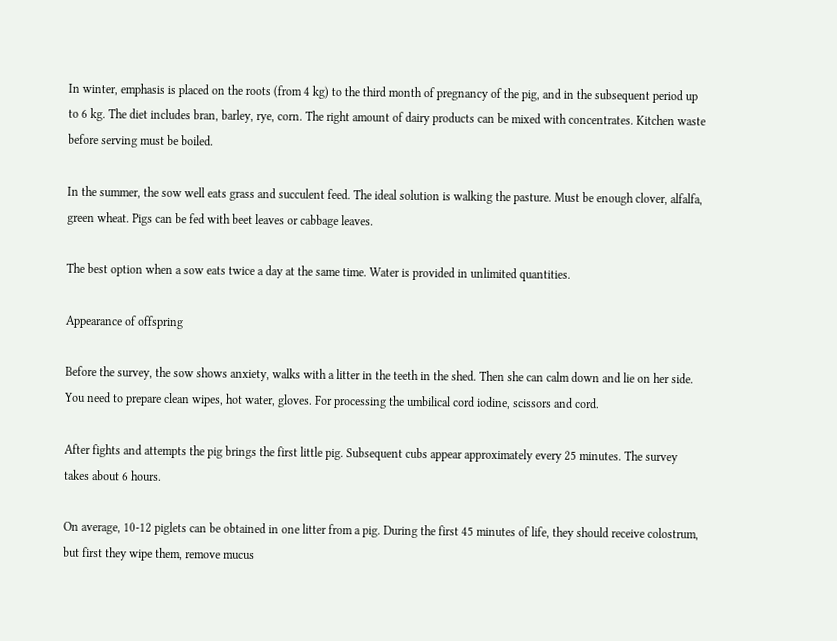In winter, emphasis is placed on the roots (from 4 kg) to the third month of pregnancy of the pig, and in the subsequent period up to 6 kg. The diet includes bran, barley, rye, corn. The right amount of dairy products can be mixed with concentrates. Kitchen waste before serving must be boiled.

In the summer, the sow well eats grass and succulent feed. The ideal solution is walking the pasture. Must be enough clover, alfalfa, green wheat. Pigs can be fed with beet leaves or cabbage leaves.

The best option when a sow eats twice a day at the same time. Water is provided in unlimited quantities.

Appearance of offspring

Before the survey, the sow shows anxiety, walks with a litter in the teeth in the shed. Then she can calm down and lie on her side. You need to prepare clean wipes, hot water, gloves. For processing the umbilical cord iodine, scissors and cord.

After fights and attempts the pig brings the first little pig. Subsequent cubs appear approximately every 25 minutes. The survey takes about 6 hours.

On average, 10-12 piglets can be obtained in one litter from a pig. During the first 45 minutes of life, they should receive colostrum, but first they wipe them, remove mucus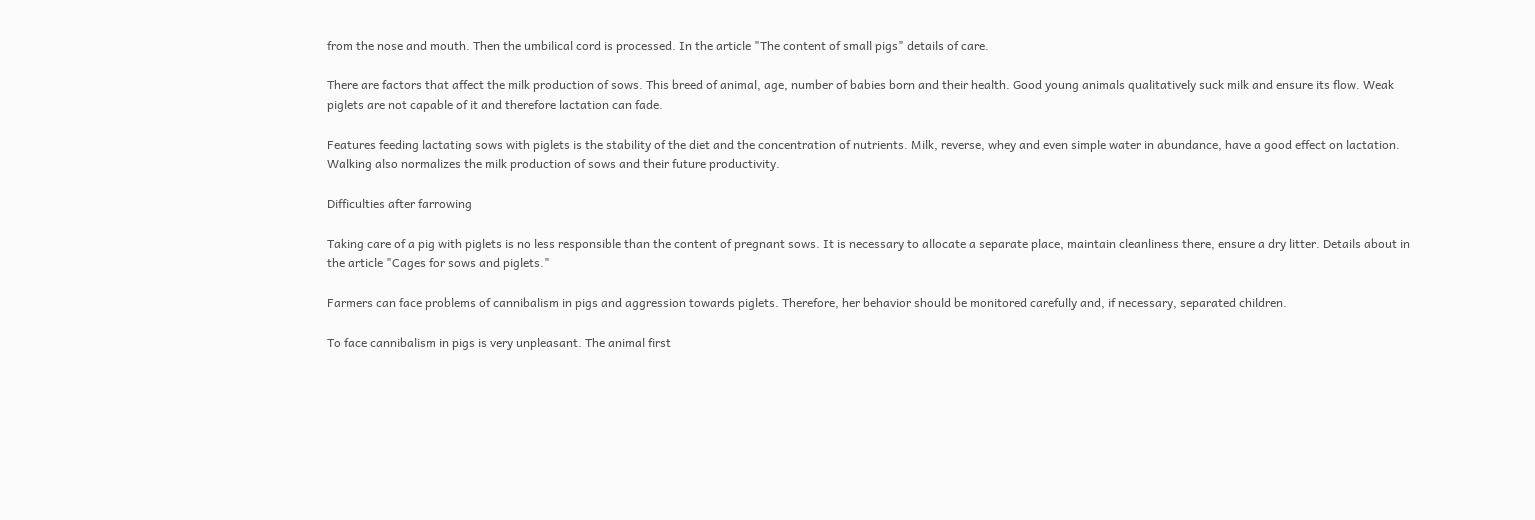from the nose and mouth. Then the umbilical cord is processed. In the article "The content of small pigs" details of care.

There are factors that affect the milk production of sows. This breed of animal, age, number of babies born and their health. Good young animals qualitatively suck milk and ensure its flow. Weak piglets are not capable of it and therefore lactation can fade.

Features feeding lactating sows with piglets is the stability of the diet and the concentration of nutrients. Milk, reverse, whey and even simple water in abundance, have a good effect on lactation. Walking also normalizes the milk production of sows and their future productivity.

Difficulties after farrowing

Taking care of a pig with piglets is no less responsible than the content of pregnant sows. It is necessary to allocate a separate place, maintain cleanliness there, ensure a dry litter. Details about in the article "Cages for sows and piglets."

Farmers can face problems of cannibalism in pigs and aggression towards piglets. Therefore, her behavior should be monitored carefully and, if necessary, separated children.

To face cannibalism in pigs is very unpleasant. The animal first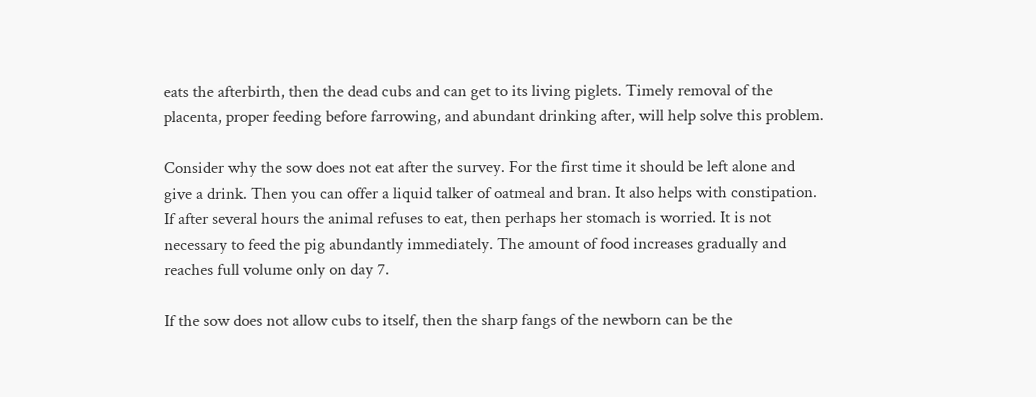eats the afterbirth, then the dead cubs and can get to its living piglets. Timely removal of the placenta, proper feeding before farrowing, and abundant drinking after, will help solve this problem.

Consider why the sow does not eat after the survey. For the first time it should be left alone and give a drink. Then you can offer a liquid talker of oatmeal and bran. It also helps with constipation. If after several hours the animal refuses to eat, then perhaps her stomach is worried. It is not necessary to feed the pig abundantly immediately. The amount of food increases gradually and reaches full volume only on day 7.

If the sow does not allow cubs to itself, then the sharp fangs of the newborn can be the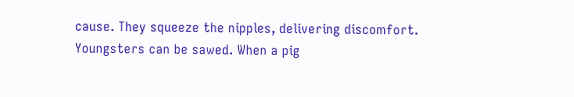cause. They squeeze the nipples, delivering discomfort. Youngsters can be sawed. When a pig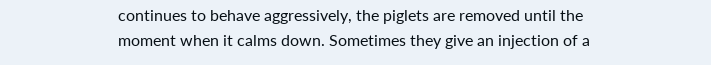continues to behave aggressively, the piglets are removed until the moment when it calms down. Sometimes they give an injection of a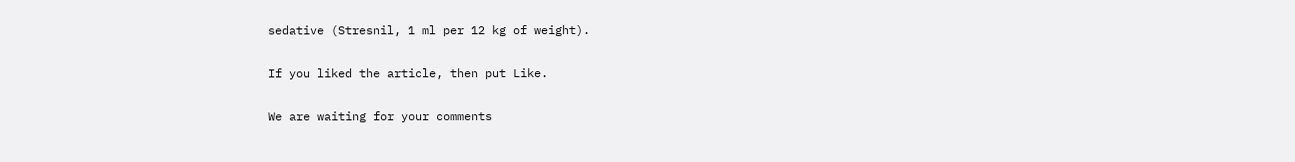sedative (Stresnil, 1 ml per 12 kg of weight).

If you liked the article, then put Like.

We are waiting for your comments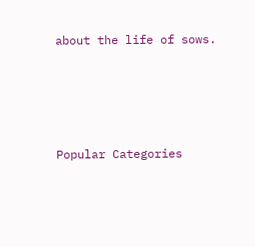about the life of sows.




Popular Categories